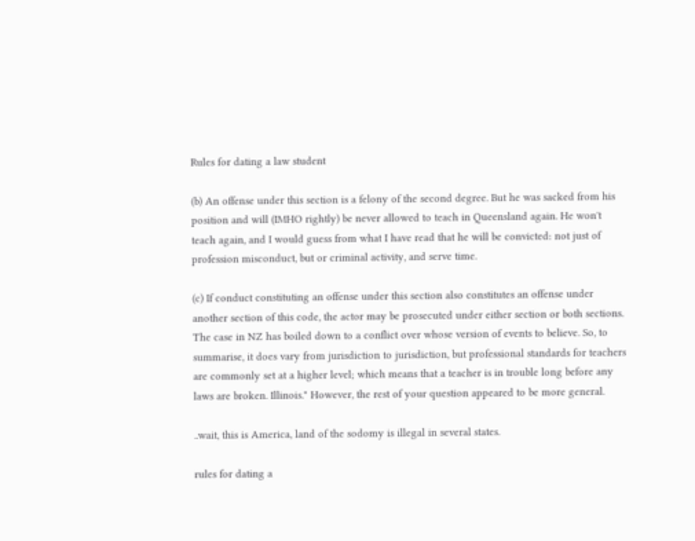Rules for dating a law student

(b) An offense under this section is a felony of the second degree. But he was sacked from his position and will (IMHO rightly) be never allowed to teach in Queensland again. He won't teach again, and I would guess from what I have read that he will be convicted: not just of profession misconduct, but or criminal activity, and serve time.

(c) If conduct constituting an offense under this section also constitutes an offense under another section of this code, the actor may be prosecuted under either section or both sections. The case in NZ has boiled down to a conflict over whose version of events to believe. So, to summarise, it does vary from jurisdiction to jurisdiction, but professional standards for teachers are commonly set at a higher level; which means that a teacher is in trouble long before any laws are broken. Illinois." However, the rest of your question appeared to be more general.

..wait, this is America, land of the sodomy is illegal in several states.

rules for dating a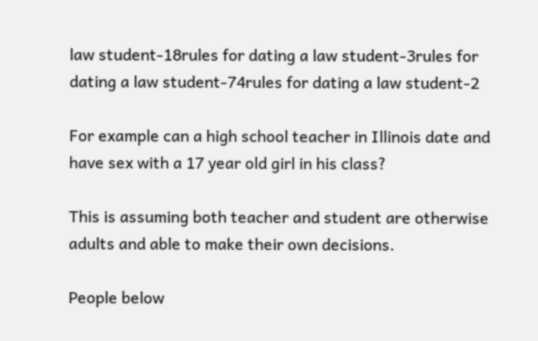law student-18rules for dating a law student-3rules for dating a law student-74rules for dating a law student-2

For example can a high school teacher in Illinois date and have sex with a 17 year old girl in his class?

This is assuming both teacher and student are otherwise adults and able to make their own decisions.

People below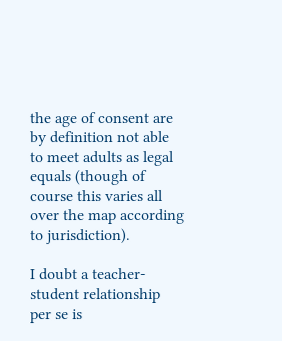the age of consent are by definition not able to meet adults as legal equals (though of course this varies all over the map according to jurisdiction).

I doubt a teacher-student relationship per se is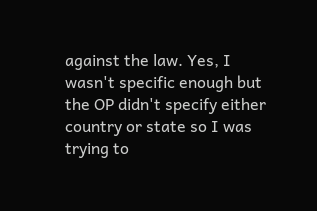against the law. Yes, I wasn't specific enough but the OP didn't specify either country or state so I was trying to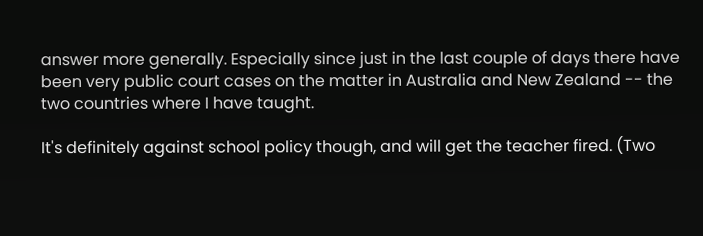answer more generally. Especially since just in the last couple of days there have been very public court cases on the matter in Australia and New Zealand -- the two countries where I have taught.

It's definitely against school policy though, and will get the teacher fired. (Two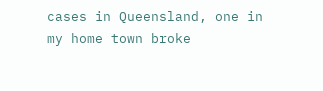cases in Queensland, one in my home town broke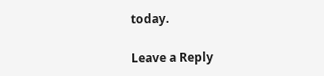today.

Leave a Reply